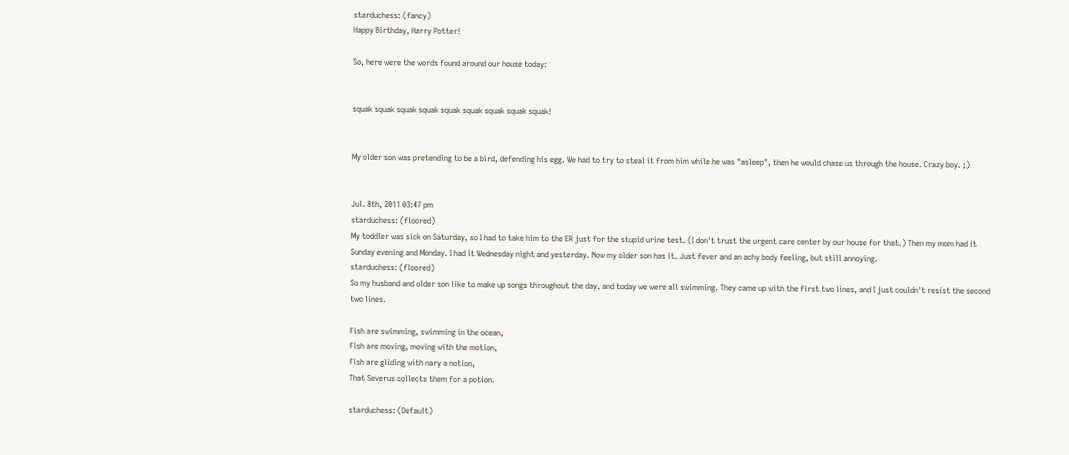starduchess: (fancy)
Happy Birthday, Harry Potter!

So, here were the words found around our house today:


squak squak squak squak squak squak squak squak squak!


My older son was pretending to be a bird, defending his egg. We had to try to steal it from him while he was "asleep", then he would chase us through the house. Crazy boy. ;)


Jul. 8th, 2011 03:47 pm
starduchess: (floored)
My toddler was sick on Saturday, so I had to take him to the ER just for the stupid urine test. (I don't trust the urgent care center by our house for that.) Then my mom had it Sunday evening and Monday. I had it Wednesday night and yesterday. Now my older son has it. Just fever and an achy body feeling, but still annoying.
starduchess: (floored)
So my husband and older son like to make up songs throughout the day, and today we were all swimming. They came up with the first two lines, and I just couldn't resist the second two lines.

Fish are swimming, swimming in the ocean,
Fish are moving, moving with the motion,
Fish are gliding with nary a notion,
That Severus collects them for a potion.

starduchess: (Default)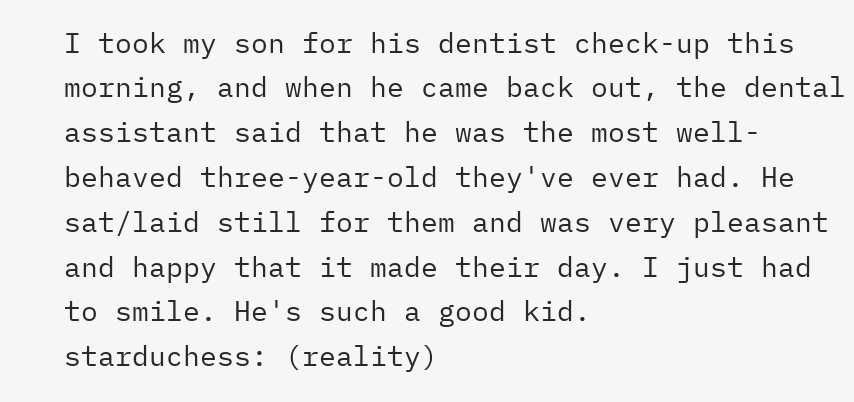I took my son for his dentist check-up this morning, and when he came back out, the dental assistant said that he was the most well-behaved three-year-old they've ever had. He sat/laid still for them and was very pleasant and happy that it made their day. I just had to smile. He's such a good kid.
starduchess: (reality)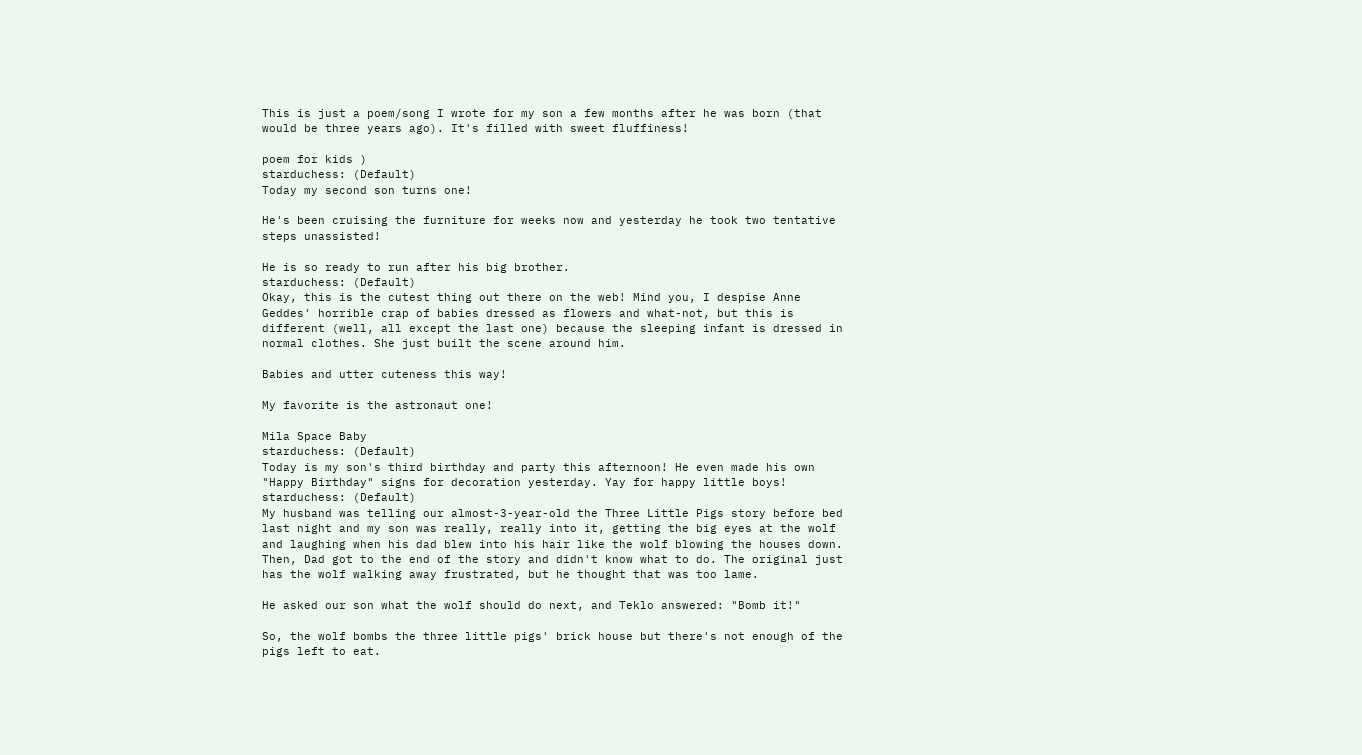This is just a poem/song I wrote for my son a few months after he was born (that would be three years ago). It's filled with sweet fluffiness!

poem for kids )
starduchess: (Default)
Today my second son turns one!

He's been cruising the furniture for weeks now and yesterday he took two tentative steps unassisted!

He is so ready to run after his big brother.
starduchess: (Default)
Okay, this is the cutest thing out there on the web! Mind you, I despise Anne Geddes' horrible crap of babies dressed as flowers and what-not, but this is different (well, all except the last one) because the sleeping infant is dressed in normal clothes. She just built the scene around him.

Babies and utter cuteness this way!

My favorite is the astronaut one!

Mila Space Baby
starduchess: (Default)
Today is my son's third birthday and party this afternoon! He even made his own "Happy Birthday" signs for decoration yesterday. Yay for happy little boys!
starduchess: (Default)
My husband was telling our almost-3-year-old the Three Little Pigs story before bed last night and my son was really, really into it, getting the big eyes at the wolf and laughing when his dad blew into his hair like the wolf blowing the houses down. Then, Dad got to the end of the story and didn't know what to do. The original just has the wolf walking away frustrated, but he thought that was too lame.

He asked our son what the wolf should do next, and Teklo answered: "Bomb it!"

So, the wolf bombs the three little pigs' brick house but there's not enough of the pigs left to eat.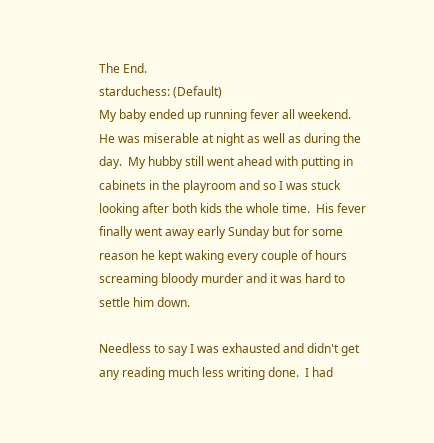The End.
starduchess: (Default)
My baby ended up running fever all weekend.  He was miserable at night as well as during the day.  My hubby still went ahead with putting in cabinets in the playroom and so I was stuck looking after both kids the whole time.  His fever finally went away early Sunday but for some reason he kept waking every couple of hours screaming bloody murder and it was hard to settle him down.

Needless to say I was exhausted and didn't get any reading much less writing done.  I had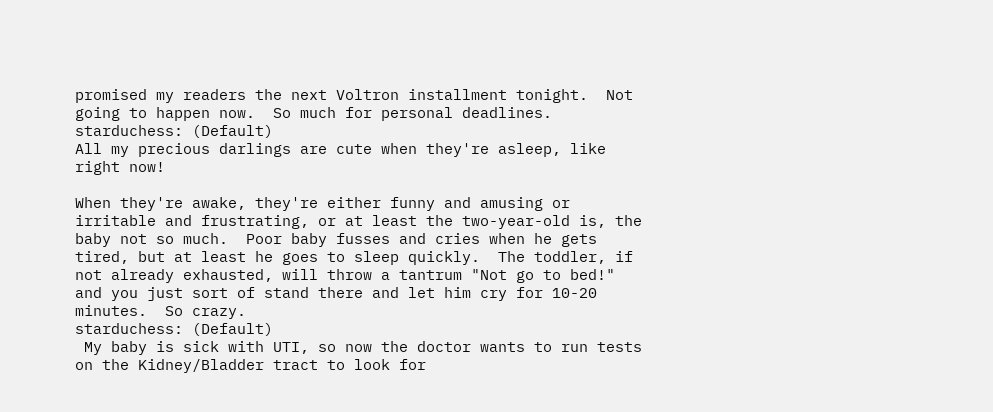promised my readers the next Voltron installment tonight.  Not going to happen now.  So much for personal deadlines.
starduchess: (Default)
All my precious darlings are cute when they're asleep, like right now!

When they're awake, they're either funny and amusing or irritable and frustrating, or at least the two-year-old is, the baby not so much.  Poor baby fusses and cries when he gets tired, but at least he goes to sleep quickly.  The toddler, if not already exhausted, will throw a tantrum "Not go to bed!" and you just sort of stand there and let him cry for 10-20 minutes.  So crazy.
starduchess: (Default)
 My baby is sick with UTI, so now the doctor wants to run tests on the Kidney/Bladder tract to look for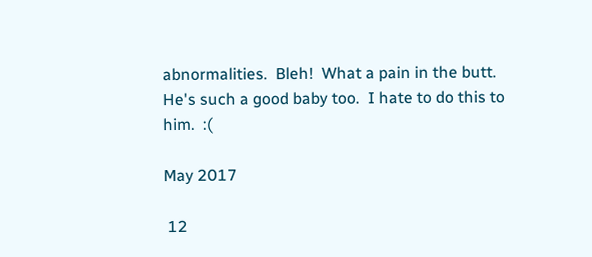abnormalities.  Bleh!  What a pain in the butt.  He's such a good baby too.  I hate to do this to him.  :(

May 2017

 12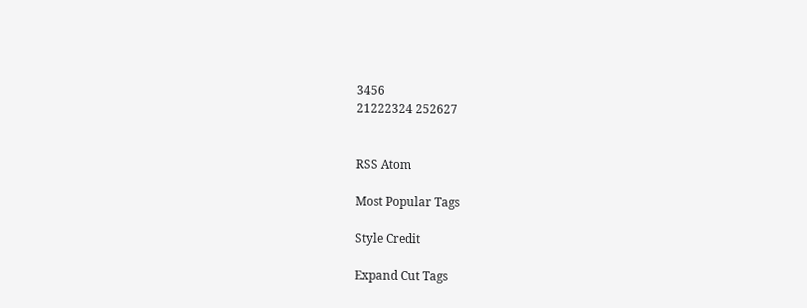3456
21222324 252627


RSS Atom

Most Popular Tags

Style Credit

Expand Cut Tags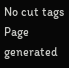No cut tags
Page generated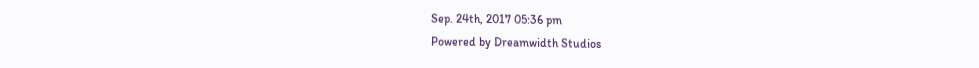Sep. 24th, 2017 05:36 pm
Powered by Dreamwidth Studios